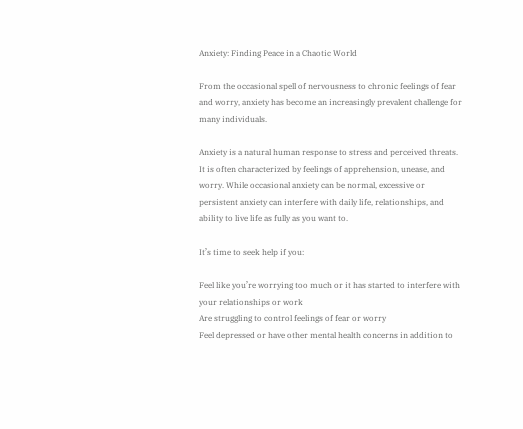Anxiety: Finding Peace in a Chaotic World

From the occasional spell of nervousness to chronic feelings of fear and worry, anxiety has become an increasingly prevalent challenge for many individuals.

Anxiety is a natural human response to stress and perceived threats. It is often characterized by feelings of apprehension, unease, and worry. While occasional anxiety can be normal, excessive or persistent anxiety can interfere with daily life, relationships, and ability to live life as fully as you want to.

It’s time to seek help if you:

Feel like you’re worrying too much or it has started to interfere with your relationships or work
Are struggling to control feelings of fear or worry
Feel depressed or have other mental health concerns in addition to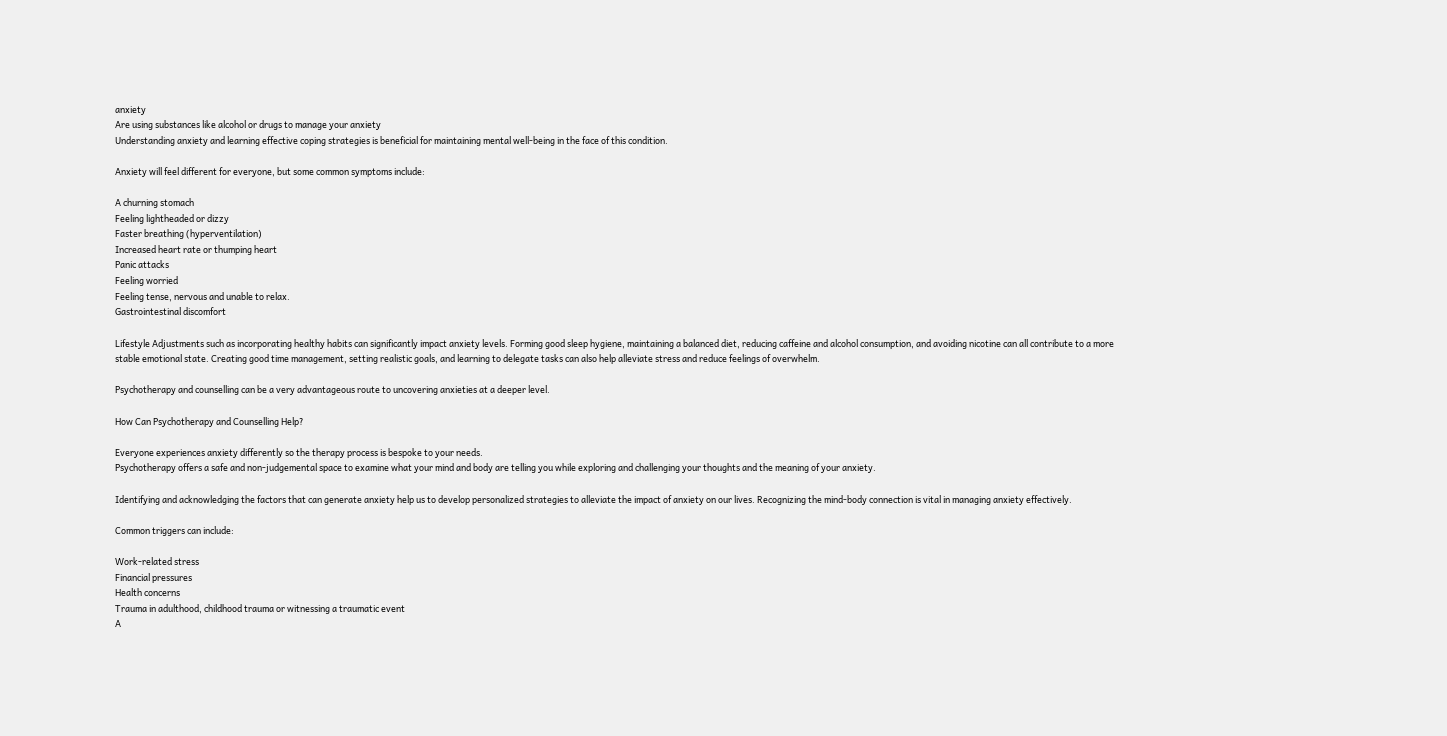anxiety
Are using substances like alcohol or drugs to manage your anxiety
Understanding anxiety and learning effective coping strategies is beneficial for maintaining mental well-being in the face of this condition.

Anxiety will feel different for everyone, but some common symptoms include:

A churning stomach
Feeling lightheaded or dizzy
Faster breathing (hyperventilation)
Increased heart rate or thumping heart
Panic attacks
Feeling worried
Feeling tense, nervous and unable to relax.
Gastrointestinal discomfort

Lifestyle Adjustments such as incorporating healthy habits can significantly impact anxiety levels. Forming good sleep hygiene, maintaining a balanced diet, reducing caffeine and alcohol consumption, and avoiding nicotine can all contribute to a more stable emotional state. Creating good time management, setting realistic goals, and learning to delegate tasks can also help alleviate stress and reduce feelings of overwhelm.

Psychotherapy and counselling can be a very advantageous route to uncovering anxieties at a deeper level.

How Can Psychotherapy and Counselling Help?

Everyone experiences anxiety differently so the therapy process is bespoke to your needs.
Psychotherapy offers a safe and non-judgemental space to examine what your mind and body are telling you while exploring and challenging your thoughts and the meaning of your anxiety.

Identifying and acknowledging the factors that can generate anxiety help us to develop personalized strategies to alleviate the impact of anxiety on our lives. Recognizing the mind-body connection is vital in managing anxiety effectively.

Common triggers can include:

Work-related stress
Financial pressures
Health concerns
Trauma in adulthood, childhood trauma or witnessing a traumatic event
A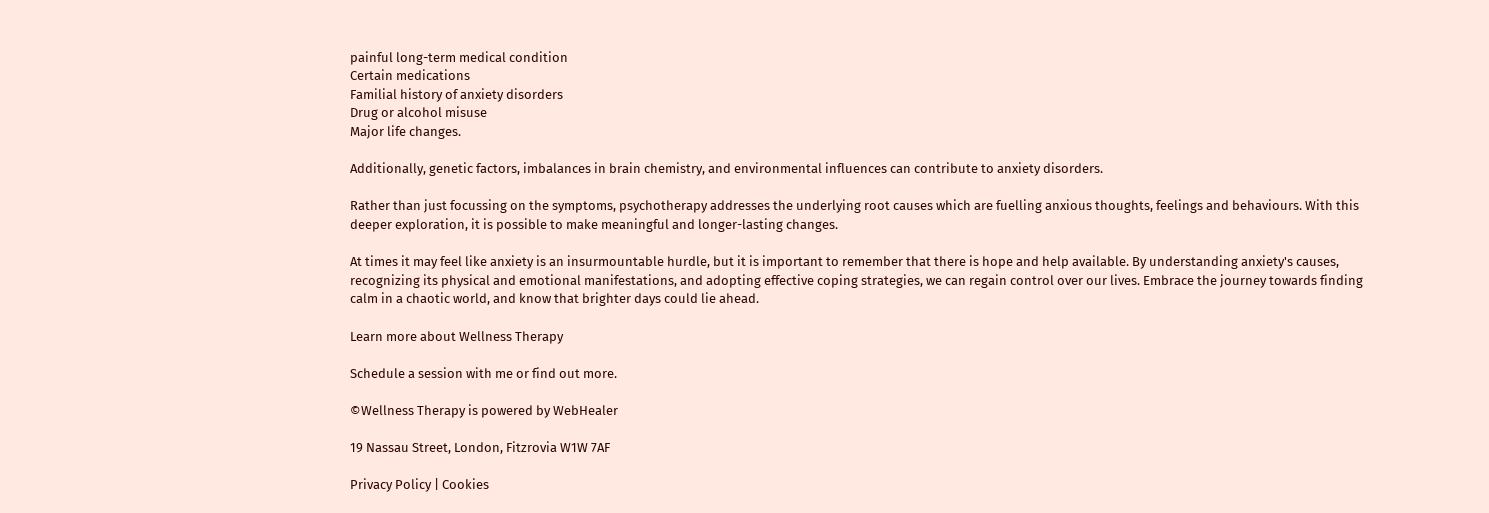painful long-term medical condition
Certain medications
Familial history of anxiety disorders
Drug or alcohol misuse
Major life changes.

Additionally, genetic factors, imbalances in brain chemistry, and environmental influences can contribute to anxiety disorders.

Rather than just focussing on the symptoms, psychotherapy addresses the underlying root causes which are fuelling anxious thoughts, feelings and behaviours. With this deeper exploration, it is possible to make meaningful and longer-lasting changes.

At times it may feel like anxiety is an insurmountable hurdle, but it is important to remember that there is hope and help available. By understanding anxiety's causes, recognizing its physical and emotional manifestations, and adopting effective coping strategies, we can regain control over our lives. Embrace the journey towards finding calm in a chaotic world, and know that brighter days could lie ahead.

Learn more about Wellness Therapy

Schedule a session with me or find out more.

©Wellness Therapy is powered by WebHealer

19 Nassau Street, London, Fitzrovia W1W 7AF

Privacy Policy | Cookies